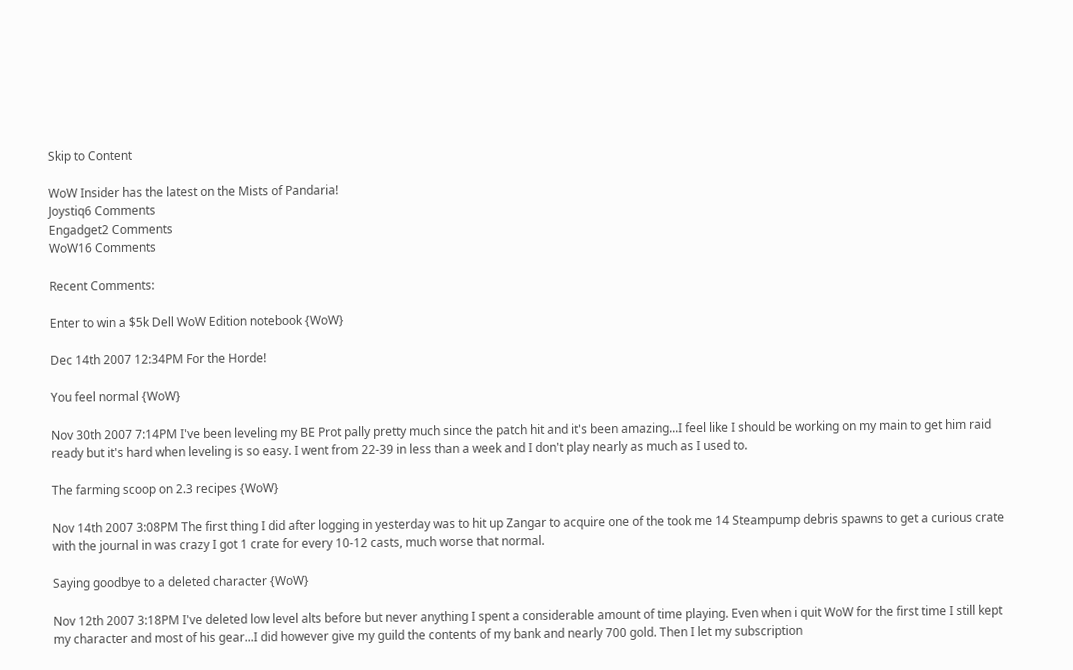Skip to Content

WoW Insider has the latest on the Mists of Pandaria!
Joystiq6 Comments
Engadget2 Comments
WoW16 Comments

Recent Comments:

Enter to win a $5k Dell WoW Edition notebook {WoW}

Dec 14th 2007 12:34PM For the Horde!

You feel normal {WoW}

Nov 30th 2007 7:14PM I've been leveling my BE Prot pally pretty much since the patch hit and it's been amazing...I feel like I should be working on my main to get him raid ready but it's hard when leveling is so easy. I went from 22-39 in less than a week and I don't play nearly as much as I used to.

The farming scoop on 2.3 recipes {WoW}

Nov 14th 2007 3:08PM The first thing I did after logging in yesterday was to hit up Zangar to acquire one of the took me 14 Steampump debris spawns to get a curious crate with the journal in was crazy I got 1 crate for every 10-12 casts, much worse that normal.

Saying goodbye to a deleted character {WoW}

Nov 12th 2007 3:18PM I've deleted low level alts before but never anything I spent a considerable amount of time playing. Even when i quit WoW for the first time I still kept my character and most of his gear...I did however give my guild the contents of my bank and nearly 700 gold. Then I let my subscription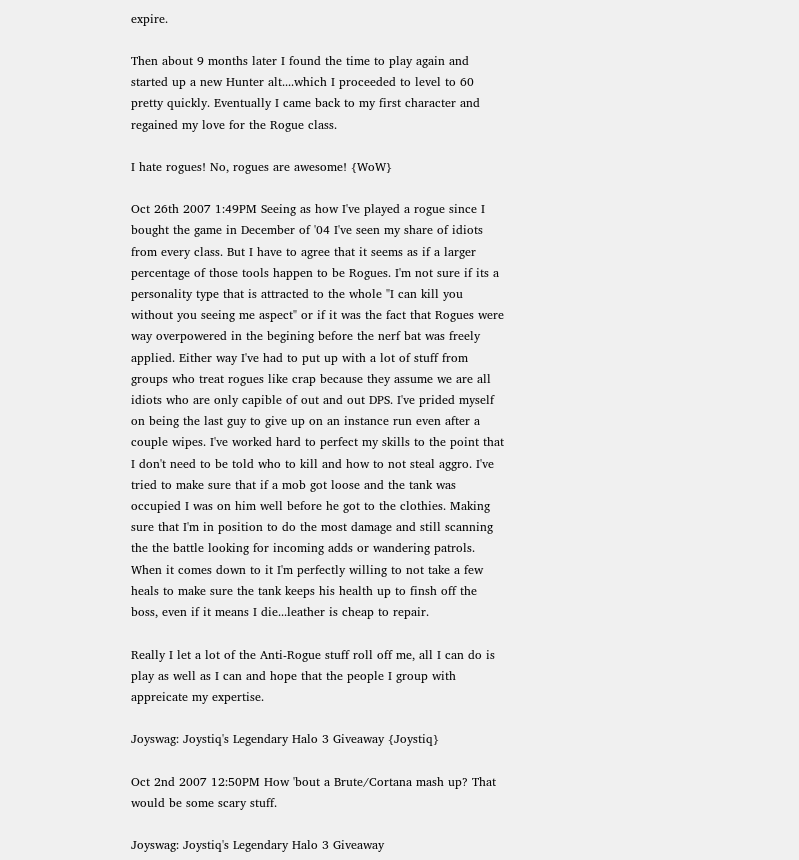expire.

Then about 9 months later I found the time to play again and started up a new Hunter alt....which I proceeded to level to 60 pretty quickly. Eventually I came back to my first character and regained my love for the Rogue class.

I hate rogues! No, rogues are awesome! {WoW}

Oct 26th 2007 1:49PM Seeing as how I've played a rogue since I bought the game in December of '04 I've seen my share of idiots from every class. But I have to agree that it seems as if a larger percentage of those tools happen to be Rogues. I'm not sure if its a personality type that is attracted to the whole "I can kill you without you seeing me aspect" or if it was the fact that Rogues were way overpowered in the begining before the nerf bat was freely applied. Either way I've had to put up with a lot of stuff from groups who treat rogues like crap because they assume we are all idiots who are only capible of out and out DPS. I've prided myself on being the last guy to give up on an instance run even after a couple wipes. I've worked hard to perfect my skills to the point that I don't need to be told who to kill and how to not steal aggro. I've tried to make sure that if a mob got loose and the tank was occupied I was on him well before he got to the clothies. Making sure that I'm in position to do the most damage and still scanning the the battle looking for incoming adds or wandering patrols. When it comes down to it I'm perfectly willing to not take a few heals to make sure the tank keeps his health up to finsh off the boss, even if it means I die...leather is cheap to repair.

Really I let a lot of the Anti-Rogue stuff roll off me, all I can do is play as well as I can and hope that the people I group with appreicate my expertise.

Joyswag: Joystiq's Legendary Halo 3 Giveaway {Joystiq}

Oct 2nd 2007 12:50PM How 'bout a Brute/Cortana mash up? That would be some scary stuff.

Joyswag: Joystiq's Legendary Halo 3 Giveaway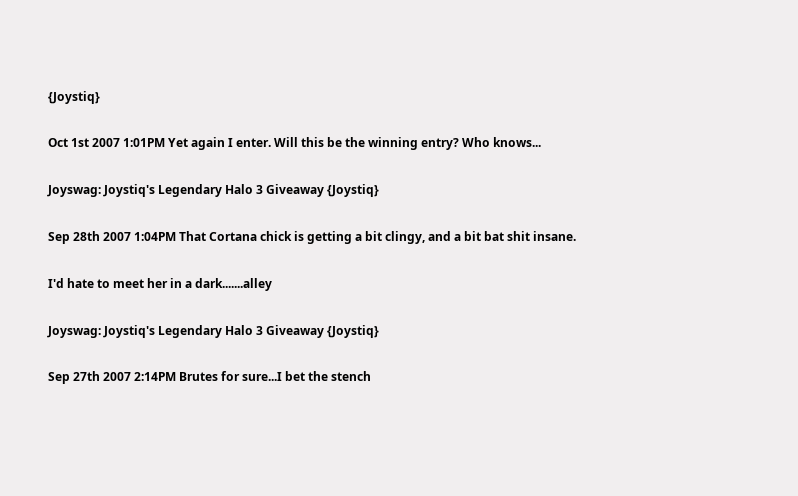{Joystiq}

Oct 1st 2007 1:01PM Yet again I enter. Will this be the winning entry? Who knows...

Joyswag: Joystiq's Legendary Halo 3 Giveaway {Joystiq}

Sep 28th 2007 1:04PM That Cortana chick is getting a bit clingy, and a bit bat shit insane.

I'd hate to meet her in a dark.......alley

Joyswag: Joystiq's Legendary Halo 3 Giveaway {Joystiq}

Sep 27th 2007 2:14PM Brutes for sure...I bet the stench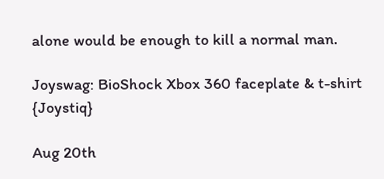alone would be enough to kill a normal man.

Joyswag: BioShock Xbox 360 faceplate & t-shirt {Joystiq}

Aug 20th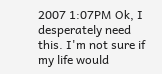2007 1:07PM Ok, I desperately need this. I'm not sure if my life would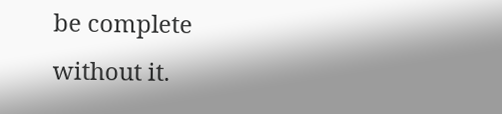be complete without it.